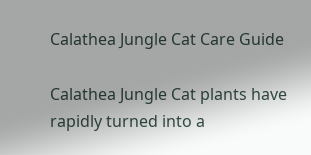Calathea Jungle Cat Care Guide

Calathea Jungle Cat plants have rapidly turned into a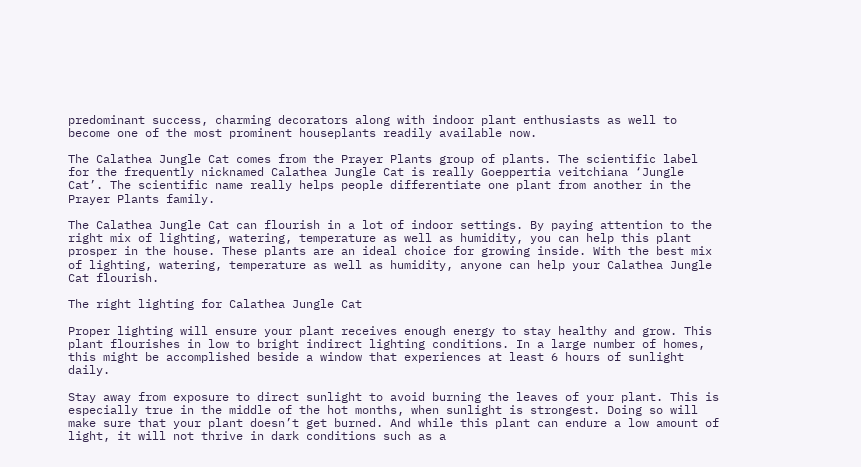predominant success, charming decorators along with indoor plant enthusiasts as well to become one of the most prominent houseplants readily available now.

The Calathea Jungle Cat comes from the Prayer Plants group of plants. The scientific label for the frequently nicknamed Calathea Jungle Cat is really Goeppertia veitchiana ‘Jungle Cat’. The scientific name really helps people differentiate one plant from another in the Prayer Plants family.

The Calathea Jungle Cat can flourish in a lot of indoor settings. By paying attention to the right mix of lighting, watering, temperature as well as humidity, you can help this plant prosper in the house. These plants are an ideal choice for growing inside. With the best mix of lighting, watering, temperature as well as humidity, anyone can help your Calathea Jungle Cat flourish.

The right lighting for Calathea Jungle Cat

Proper lighting will ensure your plant receives enough energy to stay healthy and grow. This plant flourishes in low to bright indirect lighting conditions. In a large number of homes, this might be accomplished beside a window that experiences at least 6 hours of sunlight daily.

Stay away from exposure to direct sunlight to avoid burning the leaves of your plant. This is especially true in the middle of the hot months, when sunlight is strongest. Doing so will make sure that your plant doesn’t get burned. And while this plant can endure a low amount of light, it will not thrive in dark conditions such as a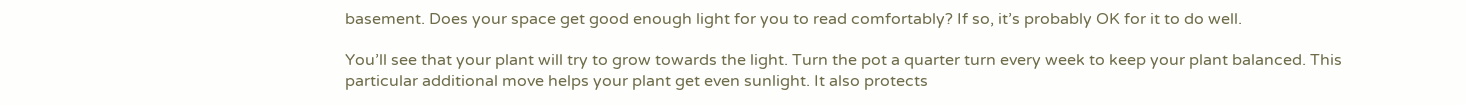basement. Does your space get good enough light for you to read comfortably? If so, it’s probably OK for it to do well.

You’ll see that your plant will try to grow towards the light. Turn the pot a quarter turn every week to keep your plant balanced. This particular additional move helps your plant get even sunlight. It also protects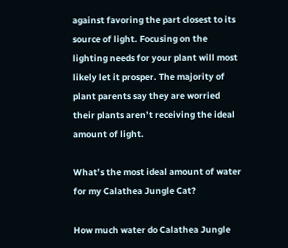against favoring the part closest to its source of light. Focusing on the lighting needs for your plant will most likely let it prosper. The majority of plant parents say they are worried their plants aren’t receiving the ideal amount of light.

What’s the most ideal amount of water for my Calathea Jungle Cat?

How much water do Calathea Jungle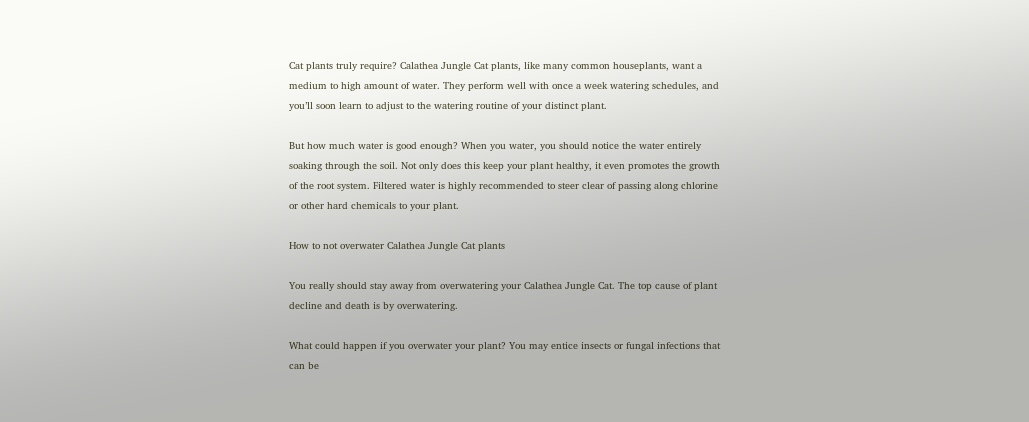Cat plants truly require? Calathea Jungle Cat plants, like many common houseplants, want a medium to high amount of water. They perform well with once a week watering schedules, and you’ll soon learn to adjust to the watering routine of your distinct plant.

But how much water is good enough? When you water, you should notice the water entirely soaking through the soil. Not only does this keep your plant healthy, it even promotes the growth of the root system. Filtered water is highly recommended to steer clear of passing along chlorine or other hard chemicals to your plant.

How to not overwater Calathea Jungle Cat plants

You really should stay away from overwatering your Calathea Jungle Cat. The top cause of plant decline and death is by overwatering.

What could happen if you overwater your plant? You may entice insects or fungal infections that can be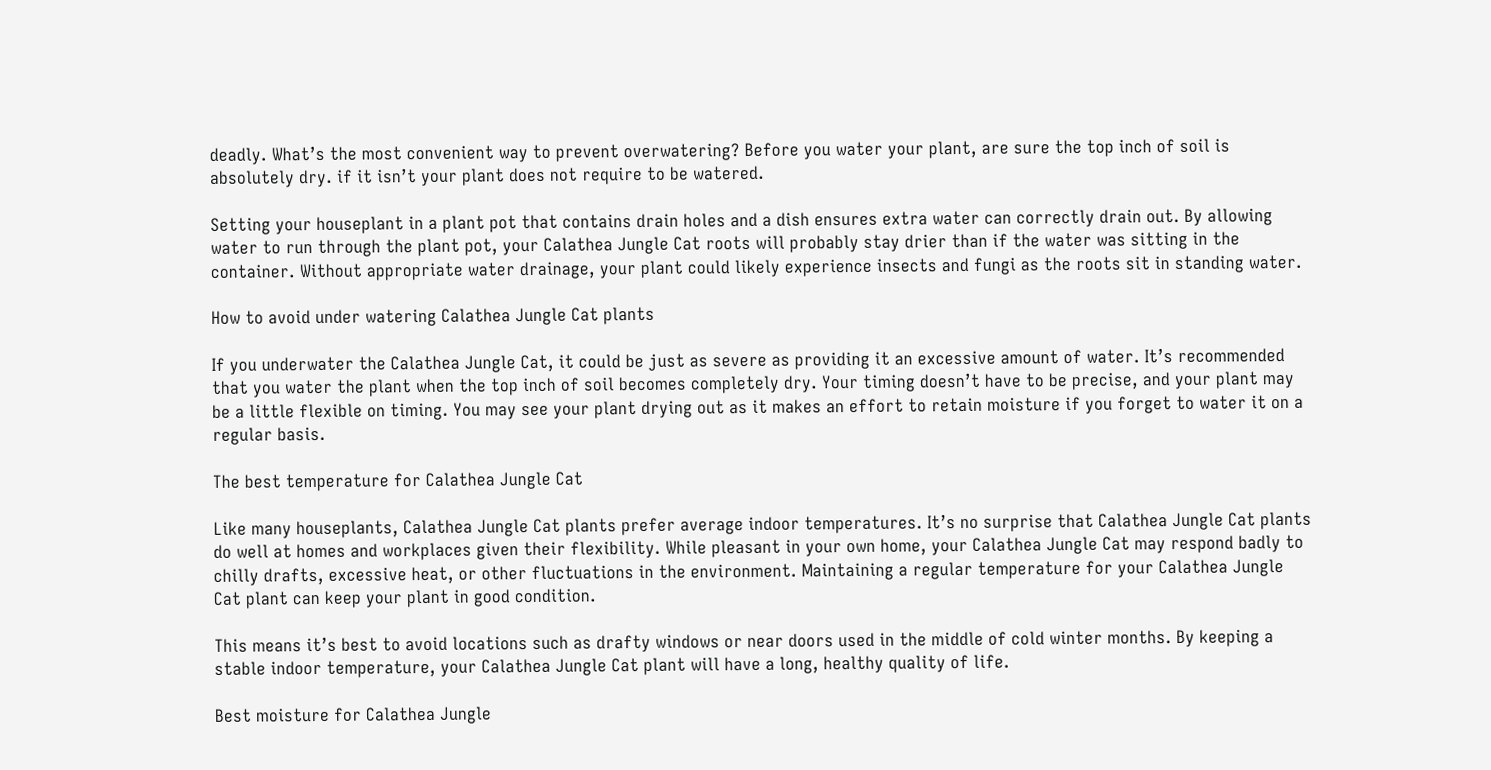deadly. What’s the most convenient way to prevent overwatering? Before you water your plant, are sure the top inch of soil is absolutely dry. if it isn’t your plant does not require to be watered.

Setting your houseplant in a plant pot that contains drain holes and a dish ensures extra water can correctly drain out. By allowing water to run through the plant pot, your Calathea Jungle Cat roots will probably stay drier than if the water was sitting in the container. Without appropriate water drainage, your plant could likely experience insects and fungi as the roots sit in standing water.

How to avoid under watering Calathea Jungle Cat plants

If you underwater the Calathea Jungle Cat, it could be just as severe as providing it an excessive amount of water. It’s recommended that you water the plant when the top inch of soil becomes completely dry. Your timing doesn’t have to be precise, and your plant may be a little flexible on timing. You may see your plant drying out as it makes an effort to retain moisture if you forget to water it on a regular basis.

The best temperature for Calathea Jungle Cat

Like many houseplants, Calathea Jungle Cat plants prefer average indoor temperatures. It’s no surprise that Calathea Jungle Cat plants do well at homes and workplaces given their flexibility. While pleasant in your own home, your Calathea Jungle Cat may respond badly to chilly drafts, excessive heat, or other fluctuations in the environment. Maintaining a regular temperature for your Calathea Jungle Cat plant can keep your plant in good condition.

This means it’s best to avoid locations such as drafty windows or near doors used in the middle of cold winter months. By keeping a stable indoor temperature, your Calathea Jungle Cat plant will have a long, healthy quality of life.

Best moisture for Calathea Jungle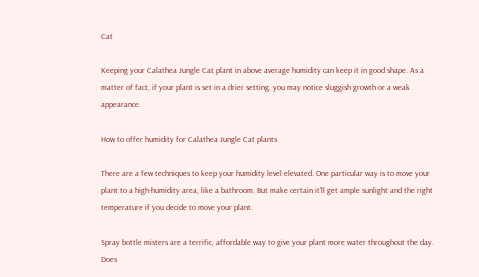Cat

Keeping your Calathea Jungle Cat plant in above average humidity can keep it in good shape. As a matter of fact, if your plant is set in a drier setting, you may notice sluggish growth or a weak appearance.

How to offer humidity for Calathea Jungle Cat plants

There are a few techniques to keep your humidity level elevated. One particular way is to move your plant to a high-humidity area, like a bathroom. But make certain it’ll get ample sunlight and the right temperature if you decide to move your plant.

Spray bottle misters are a terrific, affordable way to give your plant more water throughout the day. Does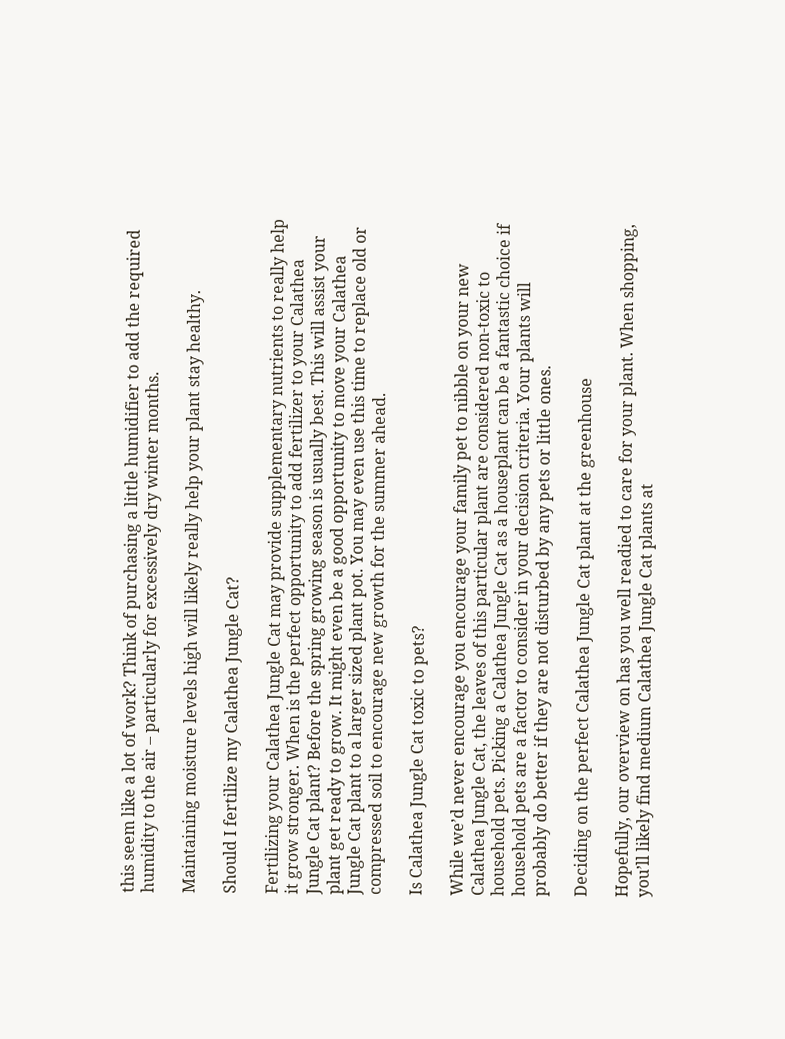this seem like a lot of work? Think of purchasing a little humidifier to add the required humidity to the air – particularly for excessively dry winter months.

Maintaining moisture levels high will likely really help your plant stay healthy.

Should I fertilize my Calathea Jungle Cat?

Fertilizing your Calathea Jungle Cat may provide supplementary nutrients to really help it grow stronger. When is the perfect opportunity to add fertilizer to your Calathea Jungle Cat plant? Before the spring growing season is usually best. This will assist your plant get ready to grow. It might even be a good opportunity to move your Calathea Jungle Cat plant to a larger sized plant pot. You may even use this time to replace old or compressed soil to encourage new growth for the summer ahead.

Is Calathea Jungle Cat toxic to pets?

While we’d never encourage you encourage your family pet to nibble on your new Calathea Jungle Cat, the leaves of this particular plant are considered non-toxic to household pets. Picking a Calathea Jungle Cat as a houseplant can be a fantastic choice if household pets are a factor to consider in your decision criteria. Your plants will probably do better if they are not disturbed by any pets or little ones.

Deciding on the perfect Calathea Jungle Cat plant at the greenhouse

Hopefully, our overview on has you well readied to care for your plant. When shopping, you’ll likely find medium Calathea Jungle Cat plants at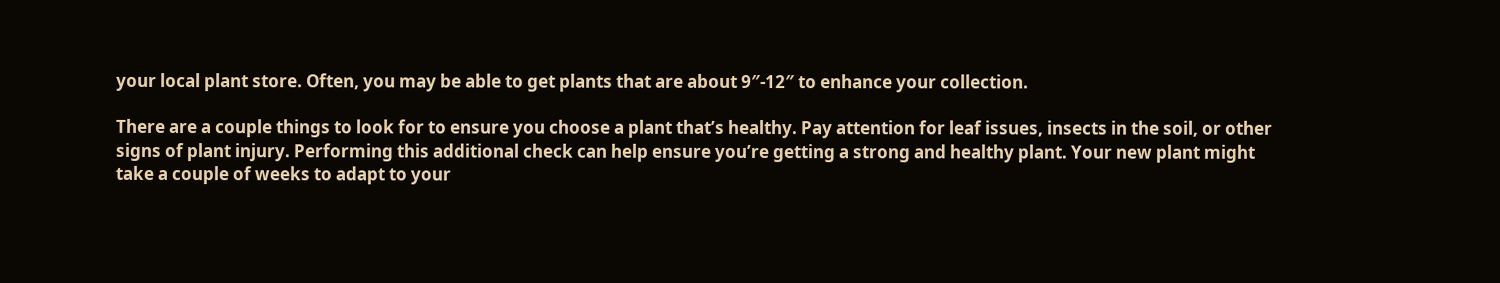your local plant store. Often, you may be able to get plants that are about 9″-12″ to enhance your collection.

There are a couple things to look for to ensure you choose a plant that’s healthy. Pay attention for leaf issues, insects in the soil, or other signs of plant injury. Performing this additional check can help ensure you’re getting a strong and healthy plant. Your new plant might take a couple of weeks to adapt to your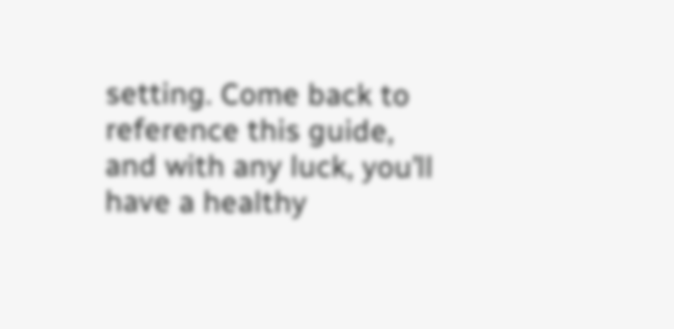setting. Come back to reference this guide, and with any luck, you’ll have a healthy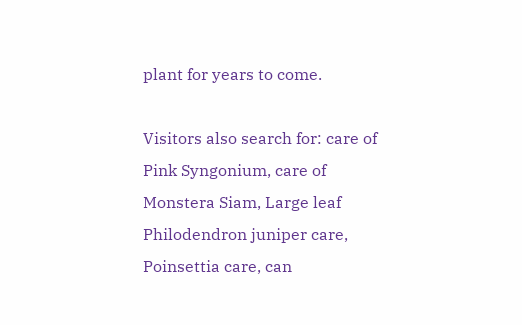plant for years to come.

Visitors also search for: care of Pink Syngonium, care of Monstera Siam, Large leaf Philodendron juniper care, Poinsettia care, can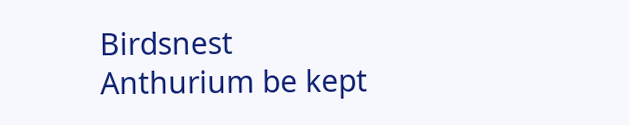Birdsnest Anthurium be kept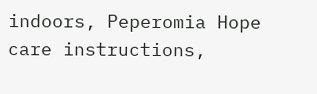indoors, Peperomia Hope care instructions,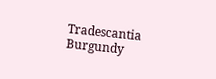Tradescantia Burgundy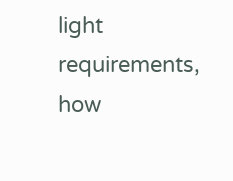light requirements, how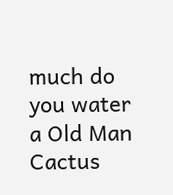much do you water a Old Man Cactus